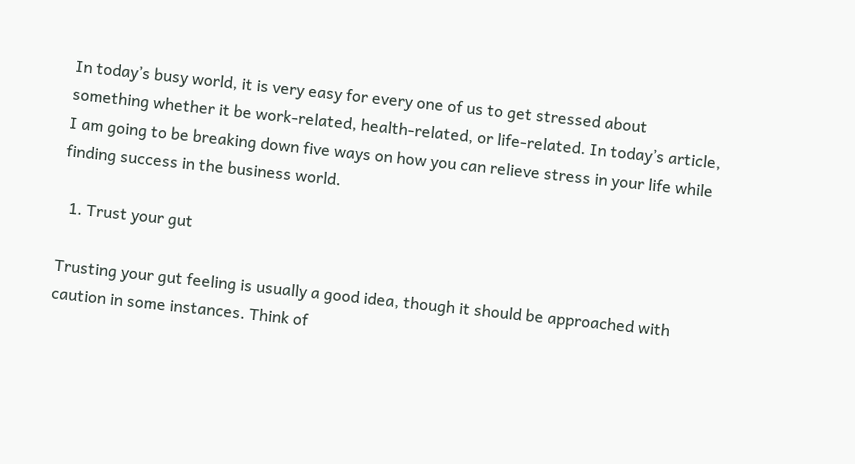In today’s busy world, it is very easy for every one of us to get stressed about something whether it be work-related, health-related, or life-related. In today’s article, I am going to be breaking down five ways on how you can relieve stress in your life while finding success in the business world.

  1. Trust your gut

Trusting your gut feeling is usually a good idea, though it should be approached with caution in some instances. Think of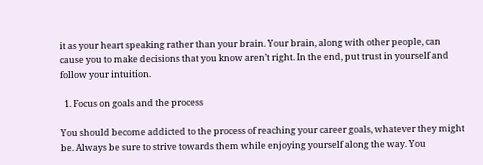it as your heart speaking rather than your brain. Your brain, along with other people, can cause you to make decisions that you know aren’t right. In the end, put trust in yourself and follow your intuition.

  1. Focus on goals and the process

You should become addicted to the process of reaching your career goals, whatever they might be. Always be sure to strive towards them while enjoying yourself along the way. You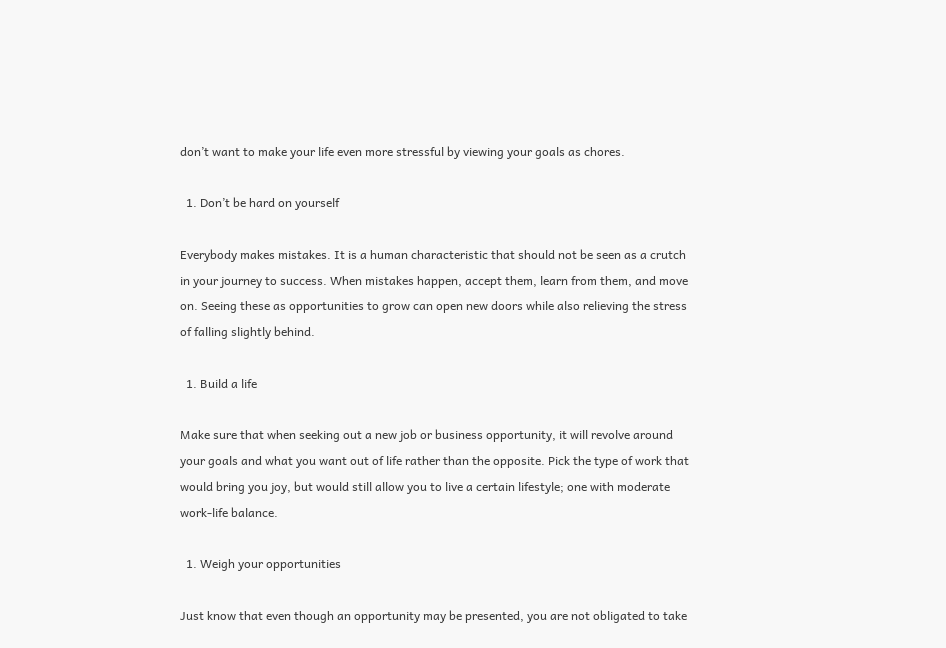don’t want to make your life even more stressful by viewing your goals as chores.

  1. Don’t be hard on yourself

Everybody makes mistakes. It is a human characteristic that should not be seen as a crutch in your journey to success. When mistakes happen, accept them, learn from them, and move on. Seeing these as opportunities to grow can open new doors while also relieving the stress of falling slightly behind.

  1. Build a life

Make sure that when seeking out a new job or business opportunity, it will revolve around your goals and what you want out of life rather than the opposite. Pick the type of work that would bring you joy, but would still allow you to live a certain lifestyle; one with moderate work-life balance.

  1. Weigh your opportunities

Just know that even though an opportunity may be presented, you are not obligated to take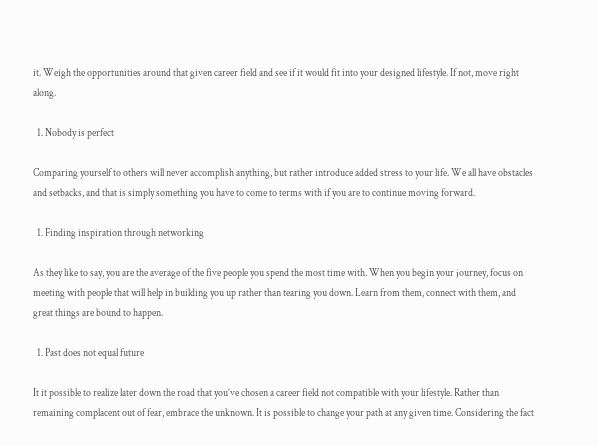it. Weigh the opportunities around that given career field and see if it would fit into your designed lifestyle. If not, move right along.

  1. Nobody is perfect

Comparing yourself to others will never accomplish anything, but rather introduce added stress to your life. We all have obstacles and setbacks, and that is simply something you have to come to terms with if you are to continue moving forward.

  1. Finding inspiration through networking

As they like to say, you are the average of the five people you spend the most time with. When you begin your journey, focus on meeting with people that will help in building you up rather than tearing you down. Learn from them, connect with them, and great things are bound to happen.

  1. Past does not equal future

It it possible to realize later down the road that you’ve chosen a career field not compatible with your lifestyle. Rather than remaining complacent out of fear, embrace the unknown. It is possible to change your path at any given time. Considering the fact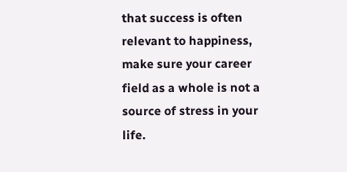that success is often relevant to happiness, make sure your career field as a whole is not a source of stress in your life.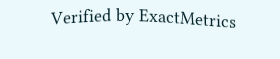Verified by ExactMetrics